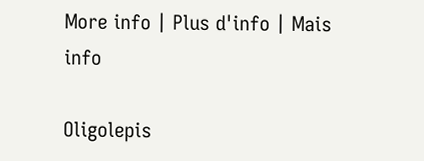More info | Plus d'info | Mais info

Oligolepis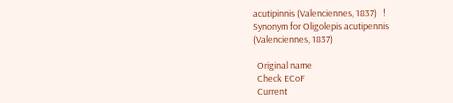acutipinnis (Valenciennes, 1837)   !
Synonym for Oligolepis acutipennis (Valenciennes, 1837)

  Original name
  Check ECoF
  Current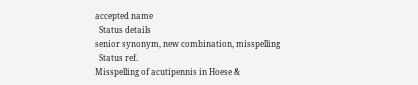accepted name
  Status details
senior synonym, new combination, misspelling
  Status ref.
Misspelling of acutipennis in Hoese &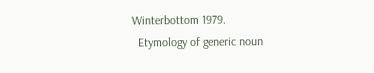Winterbottom 1979.
  Etymology of generic noun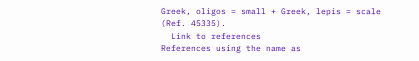Greek, oligos = small + Greek, lepis = scale (Ref. 45335).
  Link to references
References using the name as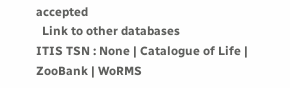accepted
  Link to other databases
ITIS TSN : None | Catalogue of Life | ZooBank | WoRMS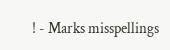! - Marks misspellings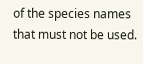of the species names that must not be used.